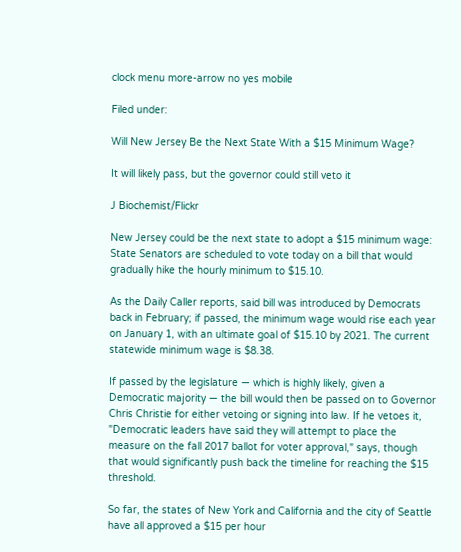clock menu more-arrow no yes mobile

Filed under:

Will New Jersey Be the Next State With a $15 Minimum Wage?

It will likely pass, but the governor could still veto it

J Biochemist/Flickr

New Jersey could be the next state to adopt a $15 minimum wage: State Senators are scheduled to vote today on a bill that would gradually hike the hourly minimum to $15.10.

As the Daily Caller reports, said bill was introduced by Democrats back in February; if passed, the minimum wage would rise each year on January 1, with an ultimate goal of $15.10 by 2021. The current statewide minimum wage is $8.38.

If passed by the legislature — which is highly likely, given a Democratic majority — the bill would then be passed on to Governor Chris Christie for either vetoing or signing into law. If he vetoes it, "Democratic leaders have said they will attempt to place the measure on the fall 2017 ballot for voter approval," says, though that would significantly push back the timeline for reaching the $15 threshold.

So far, the states of New York and California and the city of Seattle have all approved a $15 per hour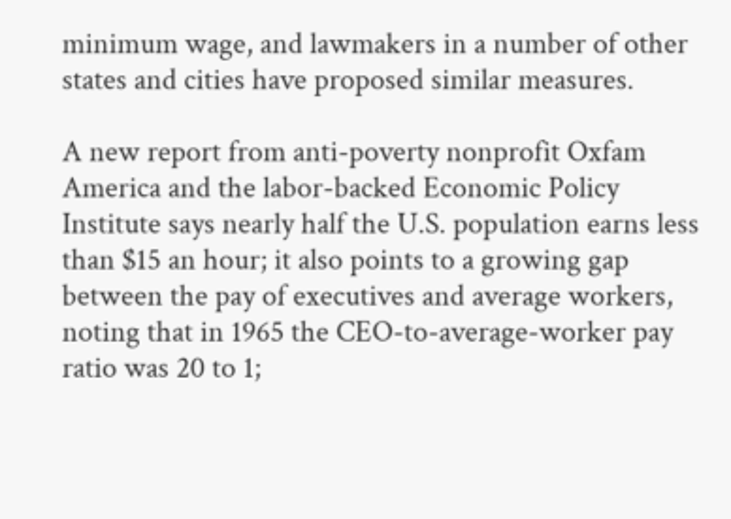minimum wage, and lawmakers in a number of other states and cities have proposed similar measures.

A new report from anti-poverty nonprofit Oxfam America and the labor-backed Economic Policy Institute says nearly half the U.S. population earns less than $15 an hour; it also points to a growing gap between the pay of executives and average workers, noting that in 1965 the CEO-to-average-worker pay ratio was 20 to 1;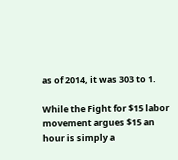as of 2014, it was 303 to 1.

While the Fight for $15 labor movement argues $15 an hour is simply a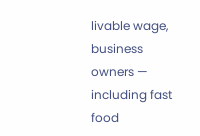livable wage, business owners — including fast food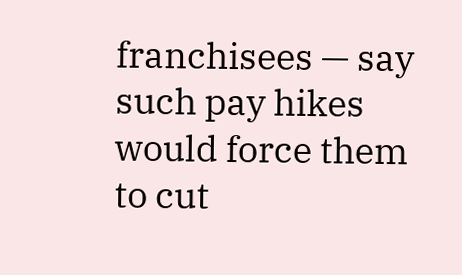franchisees — say such pay hikes would force them to cut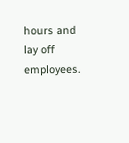hours and lay off employees.